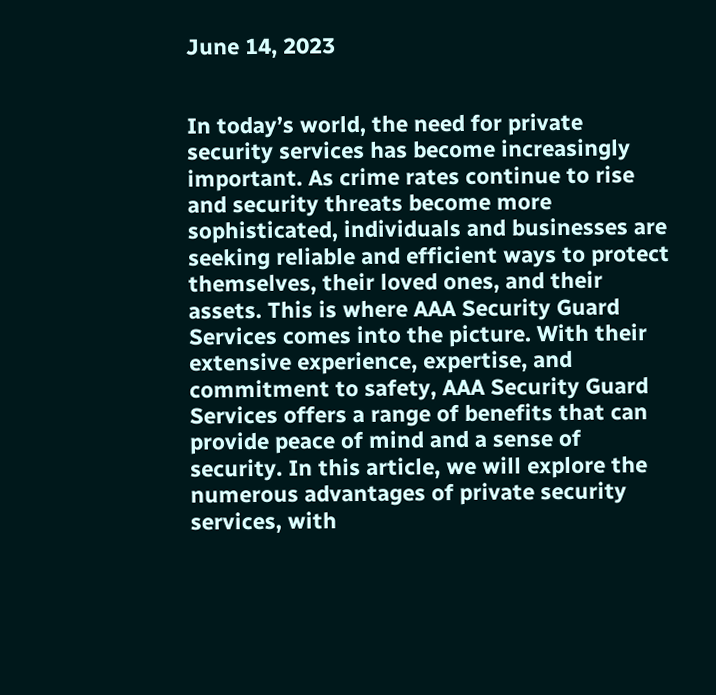June 14, 2023


In today’s world, the need for private security services has become increasingly important. As crime rates continue to rise and security threats become more sophisticated, individuals and businesses are seeking reliable and efficient ways to protect themselves, their loved ones, and their assets. This is where AAA Security Guard Services comes into the picture. With their extensive experience, expertise, and commitment to safety, AAA Security Guard Services offers a range of benefits that can provide peace of mind and a sense of security. In this article, we will explore the numerous advantages of private security services, with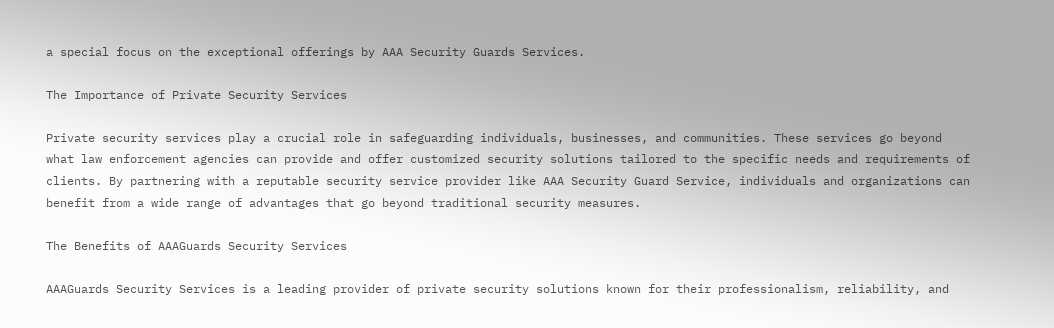a special focus on the exceptional offerings by AAA Security Guards Services.

The Importance of Private Security Services

Private security services play a crucial role in safeguarding individuals, businesses, and communities. These services go beyond what law enforcement agencies can provide and offer customized security solutions tailored to the specific needs and requirements of clients. By partnering with a reputable security service provider like AAA Security Guard Service, individuals and organizations can benefit from a wide range of advantages that go beyond traditional security measures.

The Benefits of AAAGuards Security Services

AAAGuards Security Services is a leading provider of private security solutions known for their professionalism, reliability, and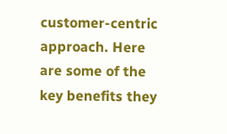customer-centric approach. Here are some of the key benefits they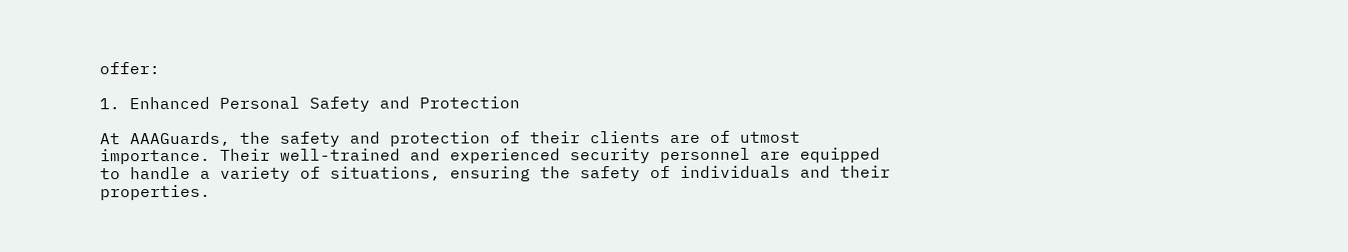offer:

1. Enhanced Personal Safety and Protection

At AAAGuards, the safety and protection of their clients are of utmost importance. Their well-trained and experienced security personnel are equipped to handle a variety of situations, ensuring the safety of individuals and their properties.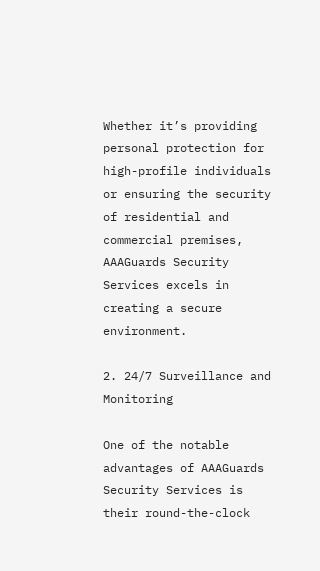Whether it’s providing personal protection for high-profile individuals or ensuring the security of residential and commercial premises, AAAGuards Security Services excels in creating a secure environment.

2. 24/7 Surveillance and Monitoring

One of the notable advantages of AAAGuards Security Services is their round-the-clock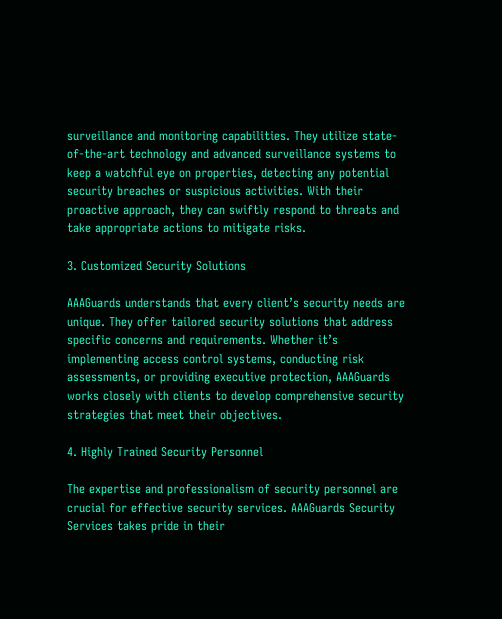surveillance and monitoring capabilities. They utilize state-of-the-art technology and advanced surveillance systems to keep a watchful eye on properties, detecting any potential security breaches or suspicious activities. With their proactive approach, they can swiftly respond to threats and take appropriate actions to mitigate risks.

3. Customized Security Solutions

AAAGuards understands that every client’s security needs are unique. They offer tailored security solutions that address specific concerns and requirements. Whether it’s implementing access control systems, conducting risk assessments, or providing executive protection, AAAGuards works closely with clients to develop comprehensive security strategies that meet their objectives.

4. Highly Trained Security Personnel

The expertise and professionalism of security personnel are crucial for effective security services. AAAGuards Security Services takes pride in their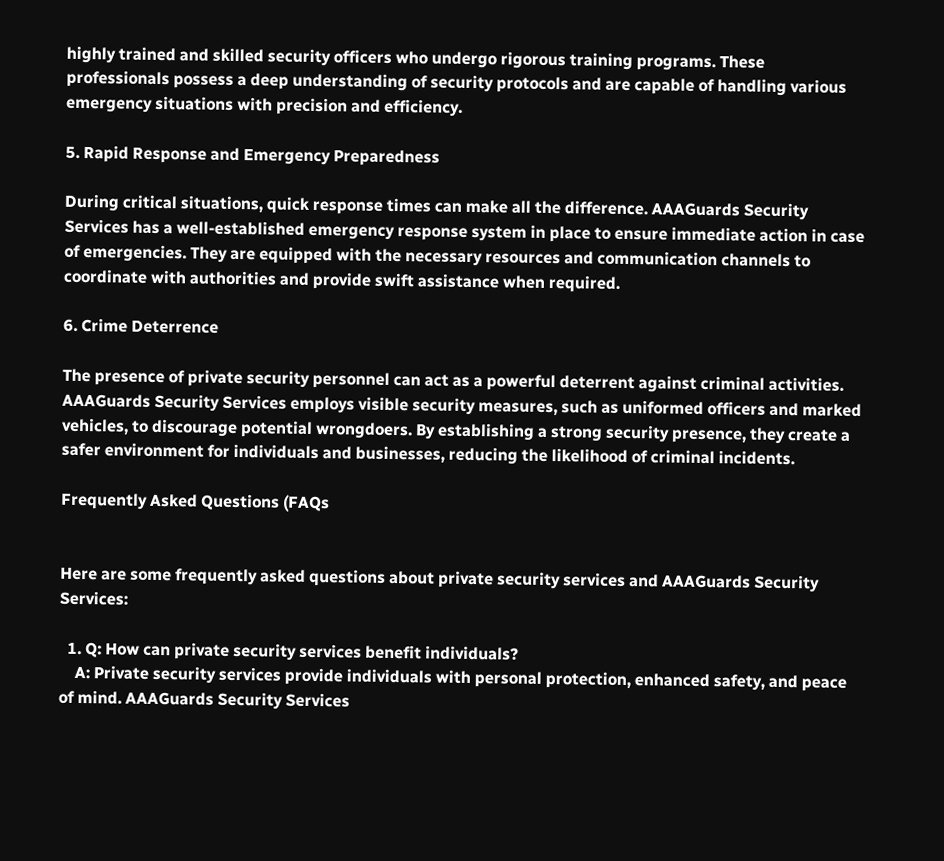highly trained and skilled security officers who undergo rigorous training programs. These professionals possess a deep understanding of security protocols and are capable of handling various emergency situations with precision and efficiency.

5. Rapid Response and Emergency Preparedness

During critical situations, quick response times can make all the difference. AAAGuards Security Services has a well-established emergency response system in place to ensure immediate action in case of emergencies. They are equipped with the necessary resources and communication channels to coordinate with authorities and provide swift assistance when required.

6. Crime Deterrence

The presence of private security personnel can act as a powerful deterrent against criminal activities. AAAGuards Security Services employs visible security measures, such as uniformed officers and marked vehicles, to discourage potential wrongdoers. By establishing a strong security presence, they create a safer environment for individuals and businesses, reducing the likelihood of criminal incidents.

Frequently Asked Questions (FAQs


Here are some frequently asked questions about private security services and AAAGuards Security Services:

  1. Q: How can private security services benefit individuals?
    A: Private security services provide individuals with personal protection, enhanced safety, and peace of mind. AAAGuards Security Services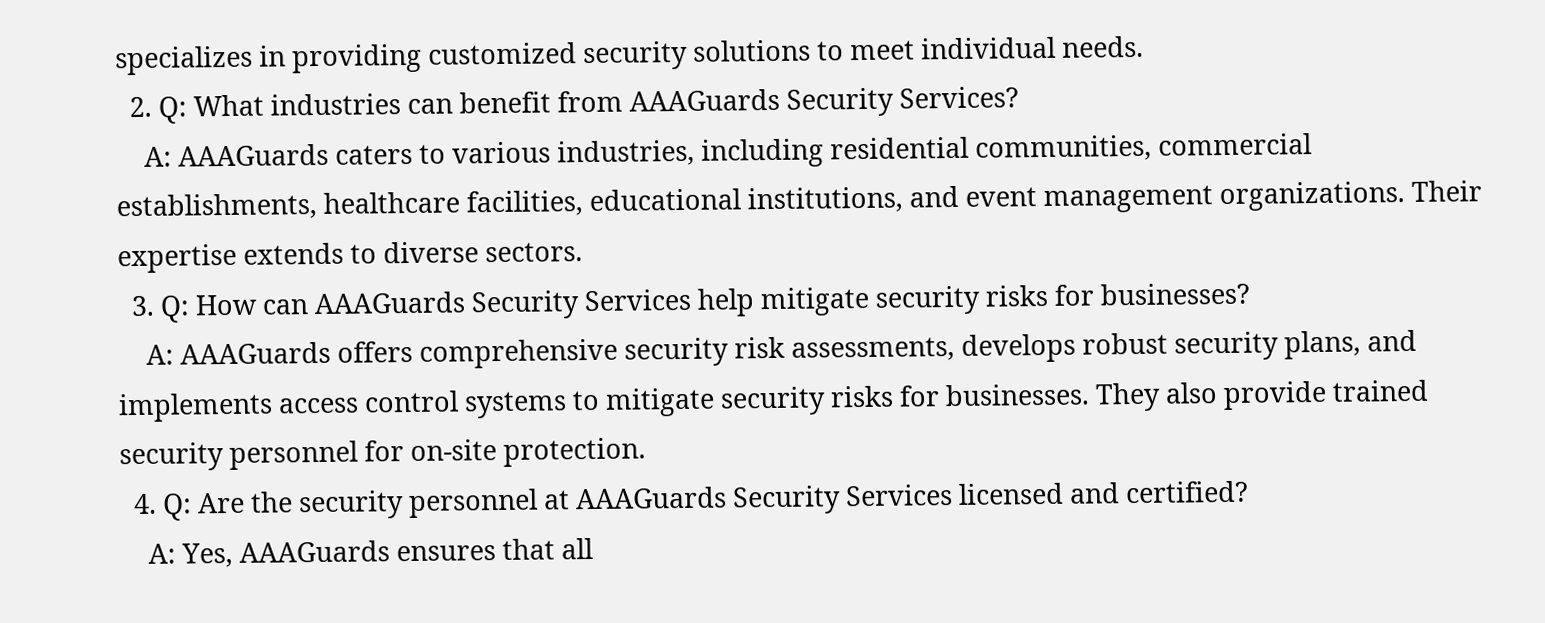specializes in providing customized security solutions to meet individual needs.
  2. Q: What industries can benefit from AAAGuards Security Services?
    A: AAAGuards caters to various industries, including residential communities, commercial establishments, healthcare facilities, educational institutions, and event management organizations. Their expertise extends to diverse sectors.
  3. Q: How can AAAGuards Security Services help mitigate security risks for businesses?
    A: AAAGuards offers comprehensive security risk assessments, develops robust security plans, and implements access control systems to mitigate security risks for businesses. They also provide trained security personnel for on-site protection.
  4. Q: Are the security personnel at AAAGuards Security Services licensed and certified?
    A: Yes, AAAGuards ensures that all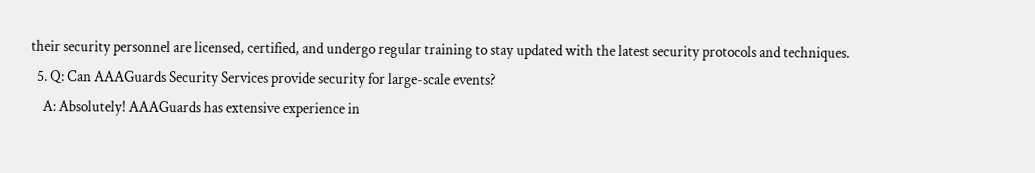their security personnel are licensed, certified, and undergo regular training to stay updated with the latest security protocols and techniques.
  5. Q: Can AAAGuards Security Services provide security for large-scale events?
    A: Absolutely! AAAGuards has extensive experience in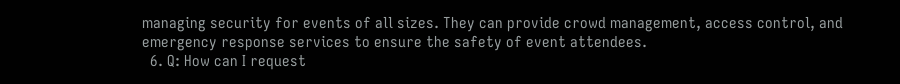managing security for events of all sizes. They can provide crowd management, access control, and emergency response services to ensure the safety of event attendees.
  6. Q: How can I request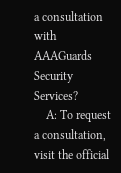a consultation with AAAGuards Security Services?
    A: To request a consultation, visit the official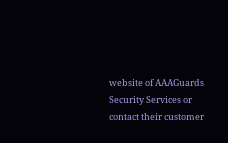website of AAAGuards Security Services or contact their customer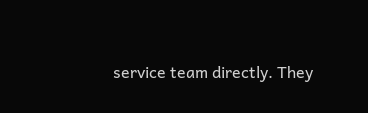service team directly. They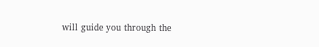will guide you through the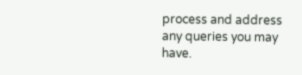process and address any queries you may have.